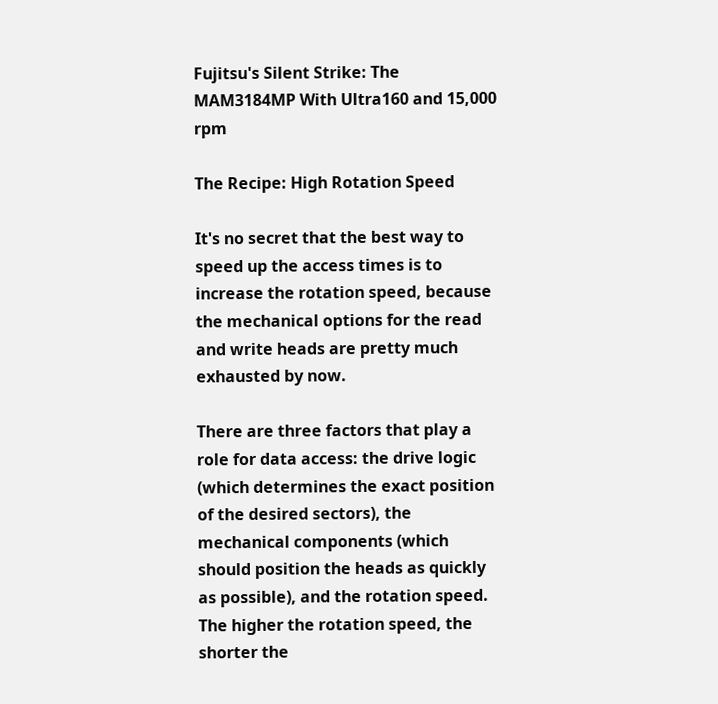Fujitsu's Silent Strike: The MAM3184MP With Ultra160 and 15,000 rpm

The Recipe: High Rotation Speed

It's no secret that the best way to speed up the access times is to increase the rotation speed, because the mechanical options for the read and write heads are pretty much exhausted by now.

There are three factors that play a role for data access: the drive logic (which determines the exact position of the desired sectors), the mechanical components (which should position the heads as quickly as possible), and the rotation speed. The higher the rotation speed, the shorter the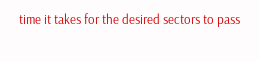time it takes for the desired sectors to pass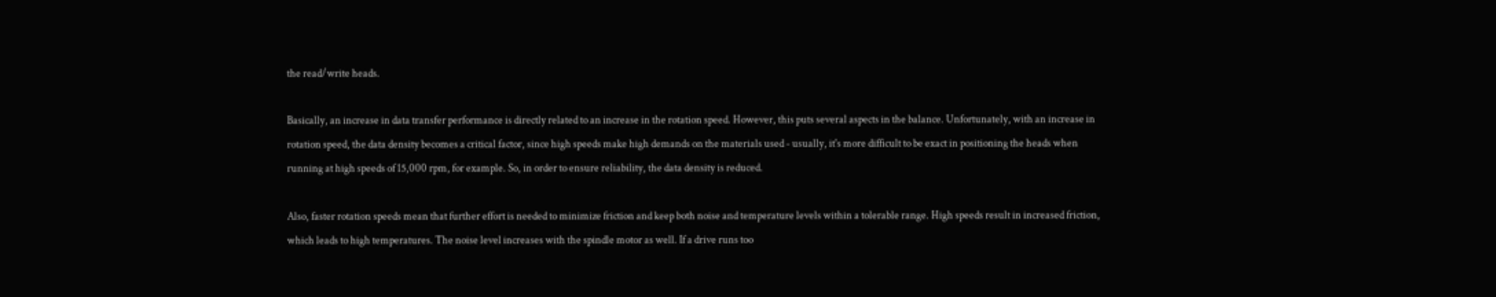the read/write heads.

Basically, an increase in data transfer performance is directly related to an increase in the rotation speed. However, this puts several aspects in the balance. Unfortunately, with an increase in rotation speed, the data density becomes a critical factor, since high speeds make high demands on the materials used - usually, it's more difficult to be exact in positioning the heads when running at high speeds of 15,000 rpm, for example. So, in order to ensure reliability, the data density is reduced.

Also, faster rotation speeds mean that further effort is needed to minimize friction and keep both noise and temperature levels within a tolerable range. High speeds result in increased friction, which leads to high temperatures. The noise level increases with the spindle motor as well. If a drive runs too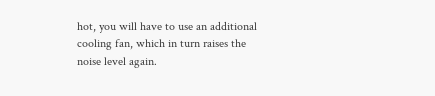hot, you will have to use an additional cooling fan, which in turn raises the noise level again.